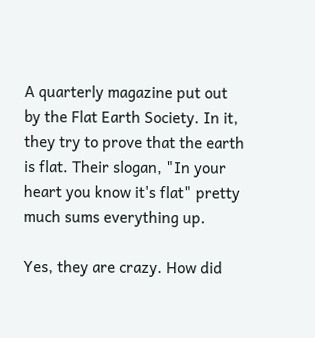A quarterly magazine put out by the Flat Earth Society. In it, they try to prove that the earth is flat. Their slogan, "In your heart you know it's flat" pretty much sums everything up.

Yes, they are crazy. How did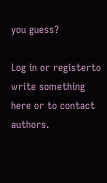you guess?

Log in or registerto write something here or to contact authors.